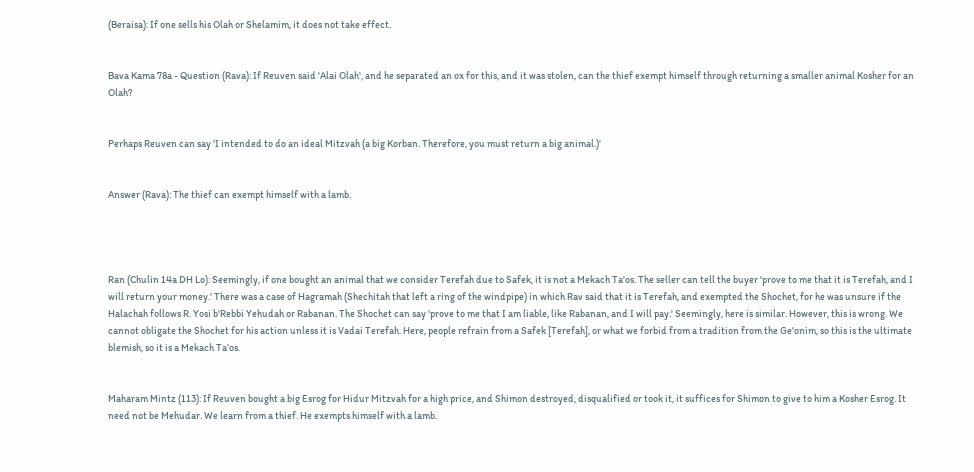(Beraisa): If one sells his Olah or Shelamim, it does not take effect.


Bava Kama 78a - Question (Rava): If Reuven said 'Alai Olah', and he separated an ox for this, and it was stolen, can the thief exempt himself through returning a smaller animal Kosher for an Olah?


Perhaps Reuven can say 'I intended to do an ideal Mitzvah (a big Korban. Therefore, you must return a big animal.)'


Answer (Rava): The thief can exempt himself with a lamb.




Ran (Chulin 14a DH Lo): Seemingly, if one bought an animal that we consider Terefah due to Safek, it is not a Mekach Ta'os. The seller can tell the buyer 'prove to me that it is Terefah, and I will return your money.' There was a case of Hagramah (Shechitah that left a ring of the windpipe) in which Rav said that it is Terefah, and exempted the Shochet, for he was unsure if the Halachah follows R. Yosi b'Rebbi Yehudah or Rabanan. The Shochet can say 'prove to me that I am liable, like Rabanan, and I will pay.' Seemingly, here is similar. However, this is wrong. We cannot obligate the Shochet for his action unless it is Vadai Terefah. Here, people refrain from a Safek [Terefah], or what we forbid from a tradition from the Ge'onim, so this is the ultimate blemish, so it is a Mekach Ta'os.


Maharam Mintz (113): If Reuven bought a big Esrog for Hidur Mitzvah for a high price, and Shimon destroyed, disqualified or took it, it suffices for Shimon to give to him a Kosher Esrog. It need not be Mehudar. We learn from a thief. He exempts himself with a lamb.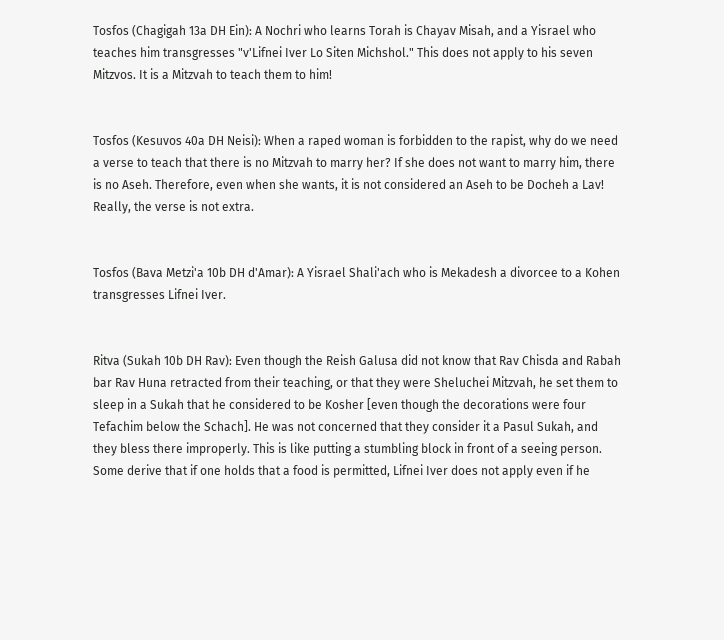Tosfos (Chagigah 13a DH Ein): A Nochri who learns Torah is Chayav Misah, and a Yisrael who teaches him transgresses "v'Lifnei Iver Lo Siten Michshol." This does not apply to his seven Mitzvos. It is a Mitzvah to teach them to him!


Tosfos (Kesuvos 40a DH Neisi): When a raped woman is forbidden to the rapist, why do we need a verse to teach that there is no Mitzvah to marry her? If she does not want to marry him, there is no Aseh. Therefore, even when she wants, it is not considered an Aseh to be Docheh a Lav! Really, the verse is not extra.


Tosfos (Bava Metzi'a 10b DH d'Amar): A Yisrael Shali'ach who is Mekadesh a divorcee to a Kohen transgresses Lifnei Iver.


Ritva (Sukah 10b DH Rav): Even though the Reish Galusa did not know that Rav Chisda and Rabah bar Rav Huna retracted from their teaching, or that they were Sheluchei Mitzvah, he set them to sleep in a Sukah that he considered to be Kosher [even though the decorations were four Tefachim below the Schach]. He was not concerned that they consider it a Pasul Sukah, and they bless there improperly. This is like putting a stumbling block in front of a seeing person. Some derive that if one holds that a food is permitted, Lifnei Iver does not apply even if he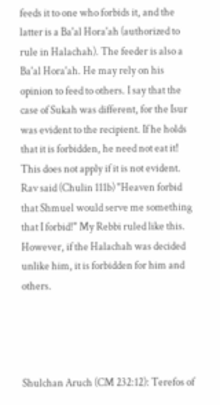feeds it to one who forbids it, and the latter is a Ba'al Hora'ah (authorized to rule in Halachah). The feeder is also a Ba'al Hora'ah. He may rely on his opinion to feed to others. I say that the case of Sukah was different, for the Isur was evident to the recipient. If he holds that it is forbidden, he need not eat it! This does not apply if it is not evident. Rav said (Chulin 111b) "Heaven forbid that Shmuel would serve me something that I forbid!" My Rebbi ruled like this. However, if the Halachah was decided unlike him, it is forbidden for him and others.




Shulchan Aruch (CM 232:12): Terefos of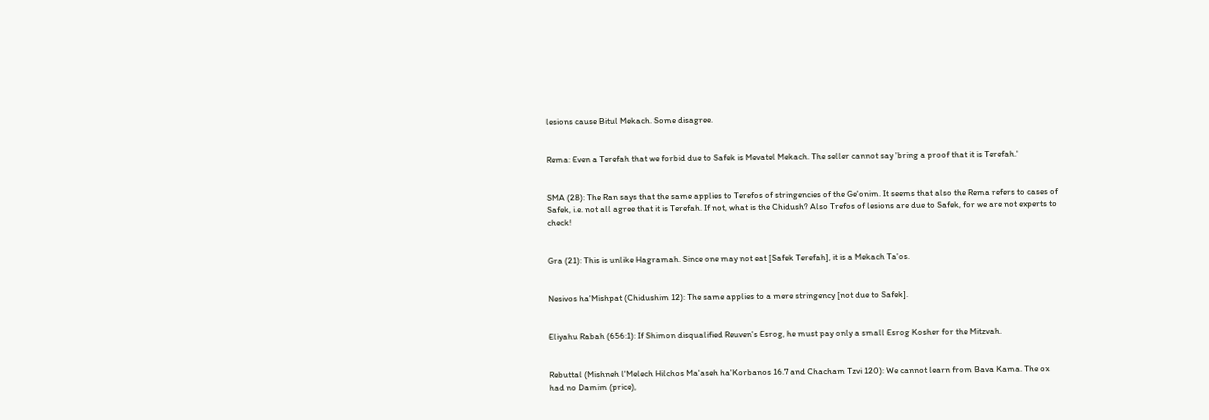lesions cause Bitul Mekach. Some disagree.


Rema: Even a Terefah that we forbid due to Safek is Mevatel Mekach. The seller cannot say 'bring a proof that it is Terefah.'


SMA (28): The Ran says that the same applies to Terefos of stringencies of the Ge'onim. It seems that also the Rema refers to cases of Safek, i.e. not all agree that it is Terefah. If not, what is the Chidush? Also Trefos of lesions are due to Safek, for we are not experts to check!


Gra (21): This is unlike Hagramah. Since one may not eat [Safek Terefah], it is a Mekach Ta'os.


Nesivos ha'Mishpat (Chidushim 12): The same applies to a mere stringency [not due to Safek].


Eliyahu Rabah (656:1): If Shimon disqualified Reuven's Esrog, he must pay only a small Esrog Kosher for the Mitzvah.


Rebuttal (Mishneh l'Melech Hilchos Ma'aseh ha'Korbanos 16.7 and Chacham Tzvi 120): We cannot learn from Bava Kama. The ox had no Damim (price),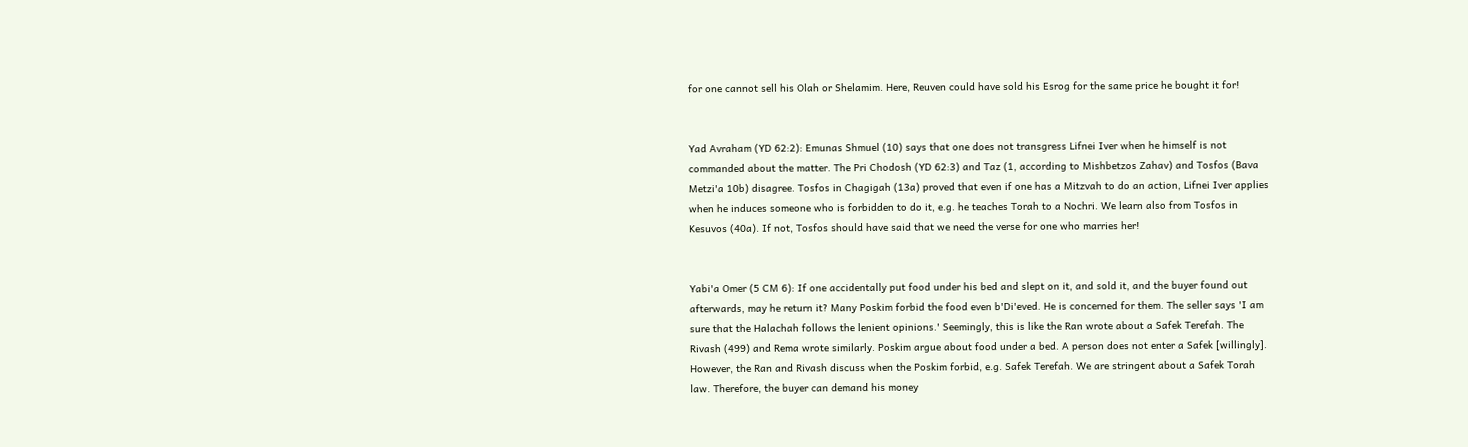for one cannot sell his Olah or Shelamim. Here, Reuven could have sold his Esrog for the same price he bought it for!


Yad Avraham (YD 62:2): Emunas Shmuel (10) says that one does not transgress Lifnei Iver when he himself is not commanded about the matter. The Pri Chodosh (YD 62:3) and Taz (1, according to Mishbetzos Zahav) and Tosfos (Bava Metzi'a 10b) disagree. Tosfos in Chagigah (13a) proved that even if one has a Mitzvah to do an action, Lifnei Iver applies when he induces someone who is forbidden to do it, e.g. he teaches Torah to a Nochri. We learn also from Tosfos in Kesuvos (40a). If not, Tosfos should have said that we need the verse for one who marries her!


Yabi'a Omer (5 CM 6): If one accidentally put food under his bed and slept on it, and sold it, and the buyer found out afterwards, may he return it? Many Poskim forbid the food even b'Di'eved. He is concerned for them. The seller says 'I am sure that the Halachah follows the lenient opinions.' Seemingly, this is like the Ran wrote about a Safek Terefah. The Rivash (499) and Rema wrote similarly. Poskim argue about food under a bed. A person does not enter a Safek [willingly]. However, the Ran and Rivash discuss when the Poskim forbid, e.g. Safek Terefah. We are stringent about a Safek Torah law. Therefore, the buyer can demand his money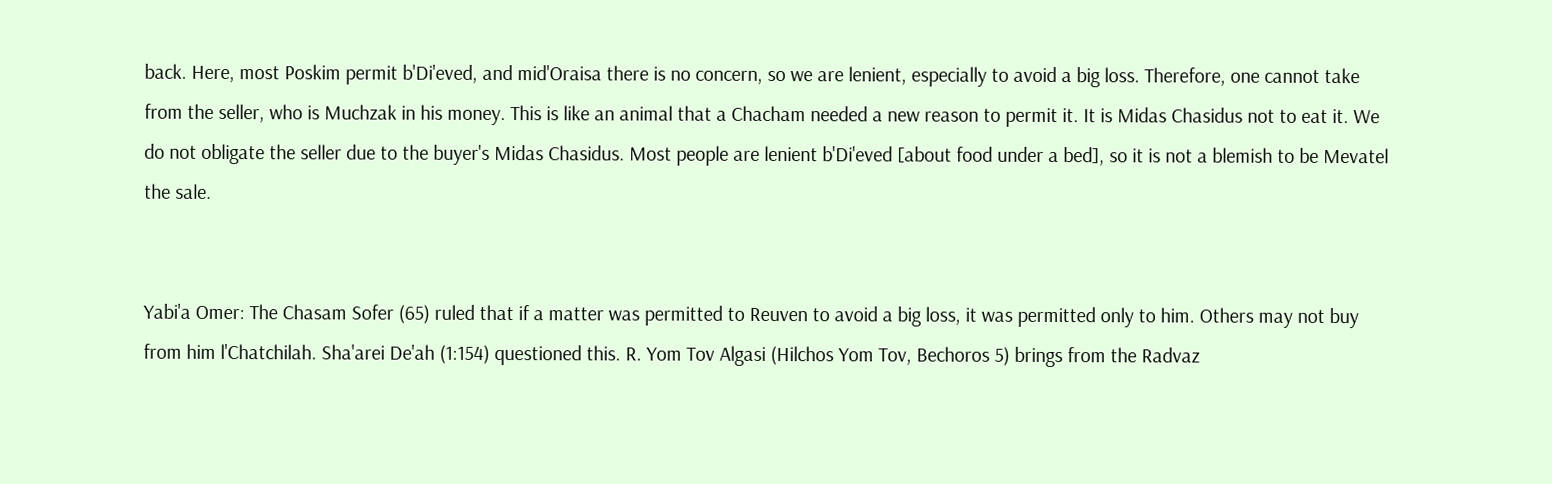back. Here, most Poskim permit b'Di'eved, and mid'Oraisa there is no concern, so we are lenient, especially to avoid a big loss. Therefore, one cannot take from the seller, who is Muchzak in his money. This is like an animal that a Chacham needed a new reason to permit it. It is Midas Chasidus not to eat it. We do not obligate the seller due to the buyer's Midas Chasidus. Most people are lenient b'Di'eved [about food under a bed], so it is not a blemish to be Mevatel the sale.


Yabi'a Omer: The Chasam Sofer (65) ruled that if a matter was permitted to Reuven to avoid a big loss, it was permitted only to him. Others may not buy from him l'Chatchilah. Sha'arei De'ah (1:154) questioned this. R. Yom Tov Algasi (Hilchos Yom Tov, Bechoros 5) brings from the Radvaz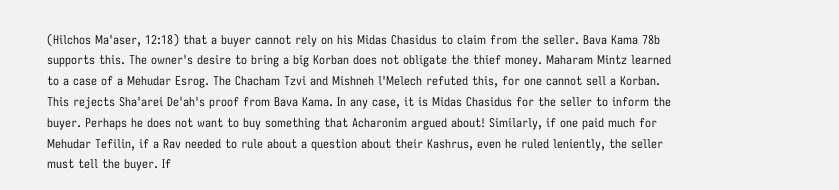(Hilchos Ma'aser, 12:18) that a buyer cannot rely on his Midas Chasidus to claim from the seller. Bava Kama 78b supports this. The owner's desire to bring a big Korban does not obligate the thief money. Maharam Mintz learned to a case of a Mehudar Esrog. The Chacham Tzvi and Mishneh l'Melech refuted this, for one cannot sell a Korban. This rejects Sha'arei De'ah's proof from Bava Kama. In any case, it is Midas Chasidus for the seller to inform the buyer. Perhaps he does not want to buy something that Acharonim argued about! Similarly, if one paid much for Mehudar Tefilin, if a Rav needed to rule about a question about their Kashrus, even he ruled leniently, the seller must tell the buyer. If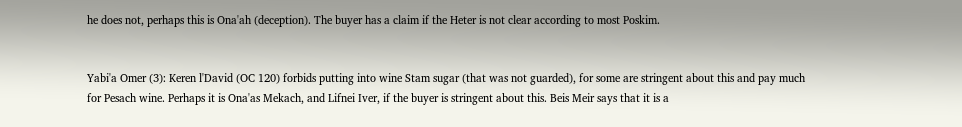he does not, perhaps this is Ona'ah (deception). The buyer has a claim if the Heter is not clear according to most Poskim.


Yabi'a Omer (3): Keren l'David (OC 120) forbids putting into wine Stam sugar (that was not guarded), for some are stringent about this and pay much for Pesach wine. Perhaps it is Ona'as Mekach, and Lifnei Iver, if the buyer is stringent about this. Beis Meir says that it is a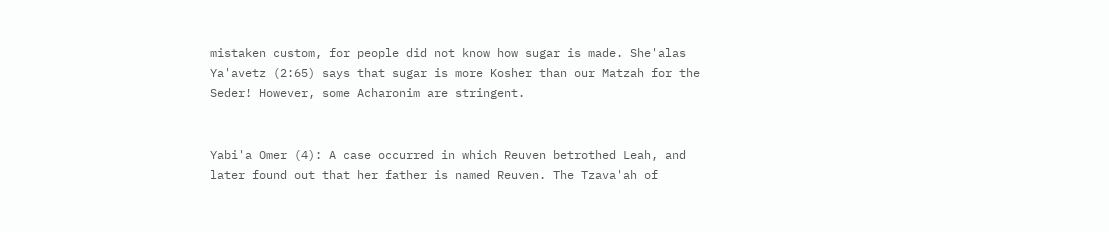mistaken custom, for people did not know how sugar is made. She'alas Ya'avetz (2:65) says that sugar is more Kosher than our Matzah for the Seder! However, some Acharonim are stringent.


Yabi'a Omer (4): A case occurred in which Reuven betrothed Leah, and later found out that her father is named Reuven. The Tzava'ah of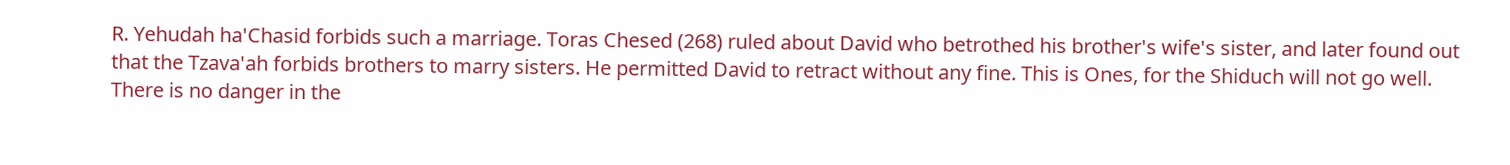R. Yehudah ha'Chasid forbids such a marriage. Toras Chesed (268) ruled about David who betrothed his brother's wife's sister, and later found out that the Tzava'ah forbids brothers to marry sisters. He permitted David to retract without any fine. This is Ones, for the Shiduch will not go well. There is no danger in the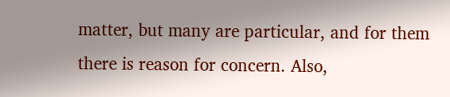matter, but many are particular, and for them there is reason for concern. Also,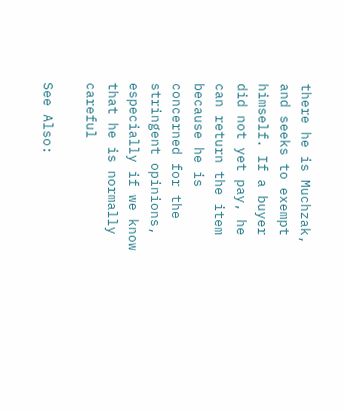there he is Muchzak, and seeks to exempt himself. If a buyer did not yet pay, he can return the item because he is concerned for the stringent opinions, especially if we know that he is normally careful

See Also: